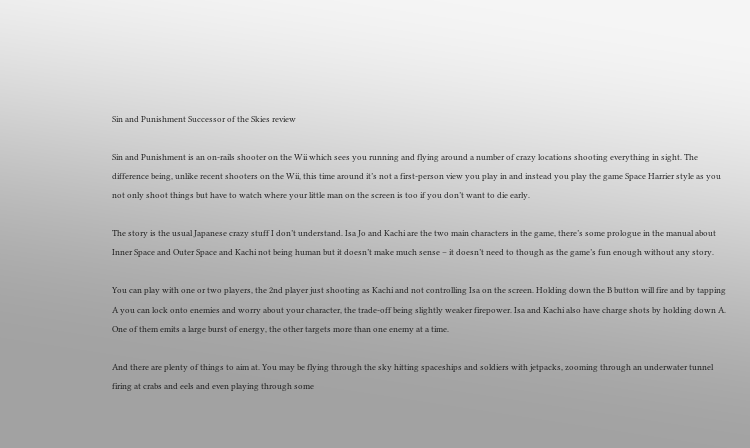Sin and Punishment Successor of the Skies review

Sin and Punishment is an on-rails shooter on the Wii which sees you running and flying around a number of crazy locations shooting everything in sight. The difference being, unlike recent shooters on the Wii, this time around it’s not a first-person view you play in and instead you play the game Space Harrier style as you not only shoot things but have to watch where your little man on the screen is too if you don’t want to die early.

The story is the usual Japanese crazy stuff I don’t understand. Isa Jo and Kachi are the two main characters in the game, there’s some prologue in the manual about Inner Space and Outer Space and Kachi not being human but it doesn’t make much sense – it doesn’t need to though as the game’s fun enough without any story.

You can play with one or two players, the 2nd player just shooting as Kachi and not controlling Isa on the screen. Holding down the B button will fire and by tapping A you can lock onto enemies and worry about your character, the trade-off being slightly weaker firepower. Isa and Kachi also have charge shots by holding down A. One of them emits a large burst of energy, the other targets more than one enemy at a time.

And there are plenty of things to aim at. You may be flying through the sky hitting spaceships and soldiers with jetpacks, zooming through an underwater tunnel firing at crabs and eels and even playing through some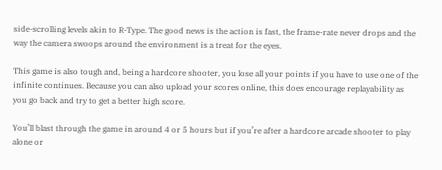side-scrolling levels akin to R-Type. The good news is the action is fast, the frame-rate never drops and the way the camera swoops around the environment is a treat for the eyes.

This game is also tough and, being a hardcore shooter, you lose all your points if you have to use one of the infinite continues. Because you can also upload your scores online, this does encourage replayability as you go back and try to get a better high score.

You’ll blast through the game in around 4 or 5 hours but if you’re after a hardcore arcade shooter to play alone or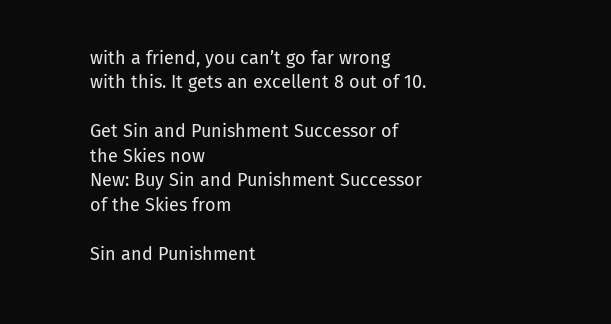with a friend, you can’t go far wrong with this. It gets an excellent 8 out of 10.

Get Sin and Punishment Successor of the Skies now
New: Buy Sin and Punishment Successor of the Skies from

Sin and Punishment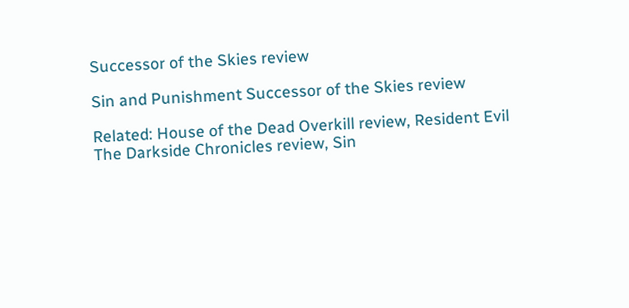Successor of the Skies review

Sin and Punishment Successor of the Skies review

Related: House of the Dead Overkill review, Resident Evil The Darkside Chronicles review, Sin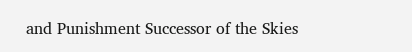and Punishment Successor of the Skies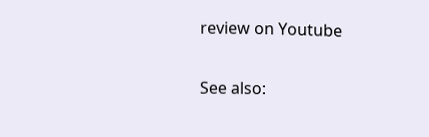review on Youtube

See also: